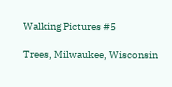Walking Pictures #5

Trees, Milwaukee, Wisconsin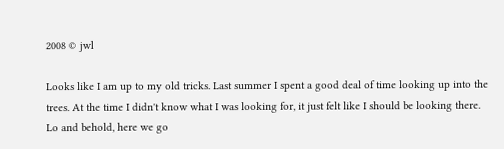2008 © jwl

Looks like I am up to my old tricks. Last summer I spent a good deal of time looking up into the trees. At the time I didn't know what I was looking for, it just felt like I should be looking there. Lo and behold, here we go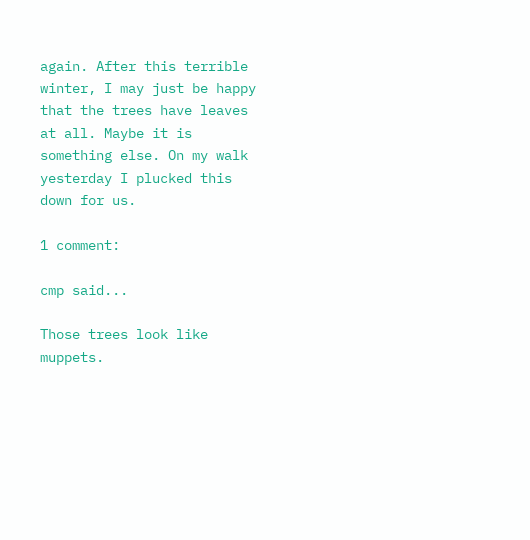again. After this terrible winter, I may just be happy that the trees have leaves at all. Maybe it is something else. On my walk yesterday I plucked this down for us.

1 comment:

cmp said...

Those trees look like muppets.